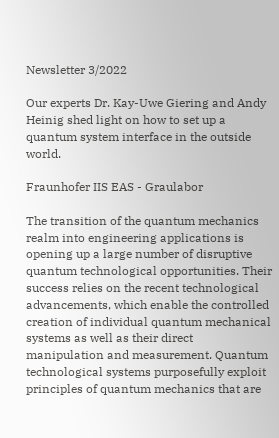Newsletter 3/2022

Our experts Dr. Kay-Uwe Giering and Andy Heinig shed light on how to set up a quantum system interface in the outside world.

Fraunhofer IIS EAS - Graulabor

The transition of the quantum mechanics realm into engineering applications is opening up a large number of disruptive quantum technological opportunities. Their success relies on the recent technological advancements, which enable the controlled creation of individual quantum mechanical systems as well as their direct manipulation and measurement. Quantum technological systems purposefully exploit principles of quantum mechanics that are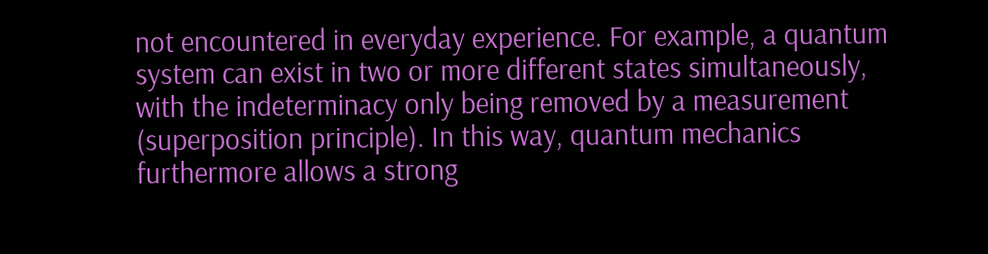not encountered in everyday experience. For example, a quantum system can exist in two or more different states simultaneously, with the indeterminacy only being removed by a measurement (superposition principle). In this way, quantum mechanics furthermore allows a strong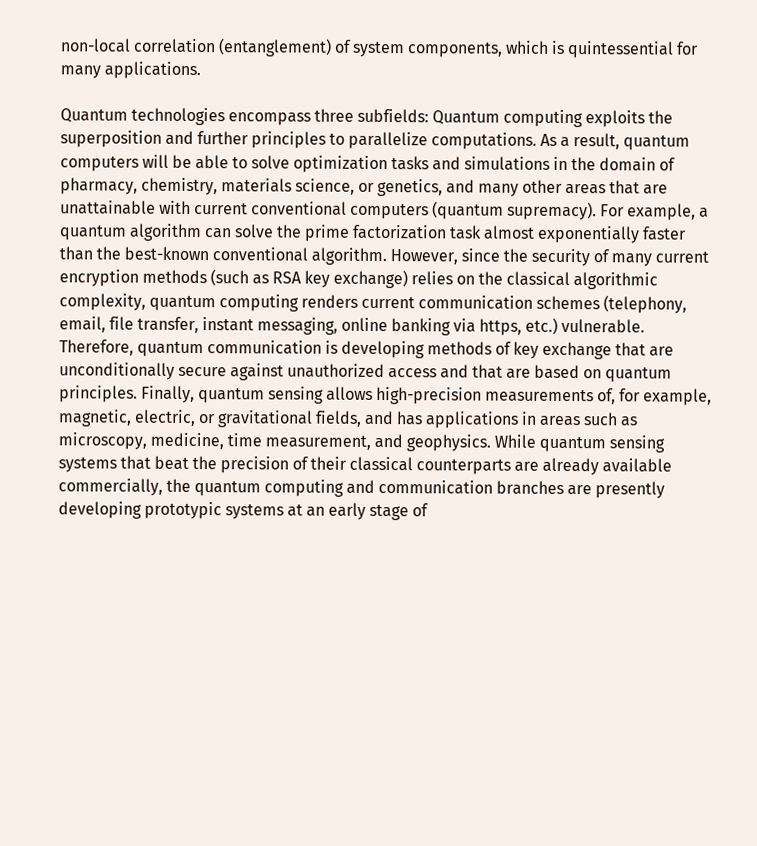non-local correlation (entanglement) of system components, which is quintessential for many applications.

Quantum technologies encompass three subfields: Quantum computing exploits the superposition and further principles to parallelize computations. As a result, quantum computers will be able to solve optimization tasks and simulations in the domain of pharmacy, chemistry, materials science, or genetics, and many other areas that are unattainable with current conventional computers (quantum supremacy). For example, a quantum algorithm can solve the prime factorization task almost exponentially faster than the best-known conventional algorithm. However, since the security of many current encryption methods (such as RSA key exchange) relies on the classical algorithmic complexity, quantum computing renders current communication schemes (telephony, email, file transfer, instant messaging, online banking via https, etc.) vulnerable. Therefore, quantum communication is developing methods of key exchange that are unconditionally secure against unauthorized access and that are based on quantum principles. Finally, quantum sensing allows high-precision measurements of, for example, magnetic, electric, or gravitational fields, and has applications in areas such as microscopy, medicine, time measurement, and geophysics. While quantum sensing systems that beat the precision of their classical counterparts are already available commercially, the quantum computing and communication branches are presently developing prototypic systems at an early stage of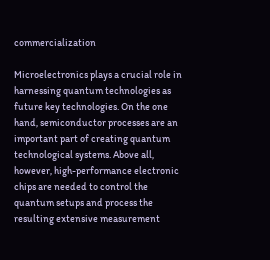commercialization

Microelectronics plays a crucial role in harnessing quantum technologies as future key technologies. On the one hand, semiconductor processes are an important part of creating quantum technological systems. Above all, however, high-performance electronic chips are needed to control the quantum setups and process the resulting extensive measurement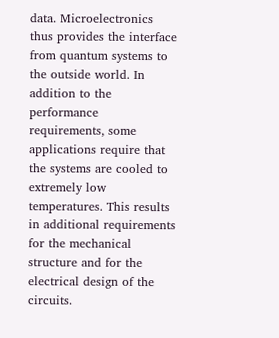data. Microelectronics thus provides the interface from quantum systems to the outside world. In addition to the performance requirements, some applications require that the systems are cooled to extremely low temperatures. This results in additional requirements for the mechanical structure and for the electrical design of the circuits.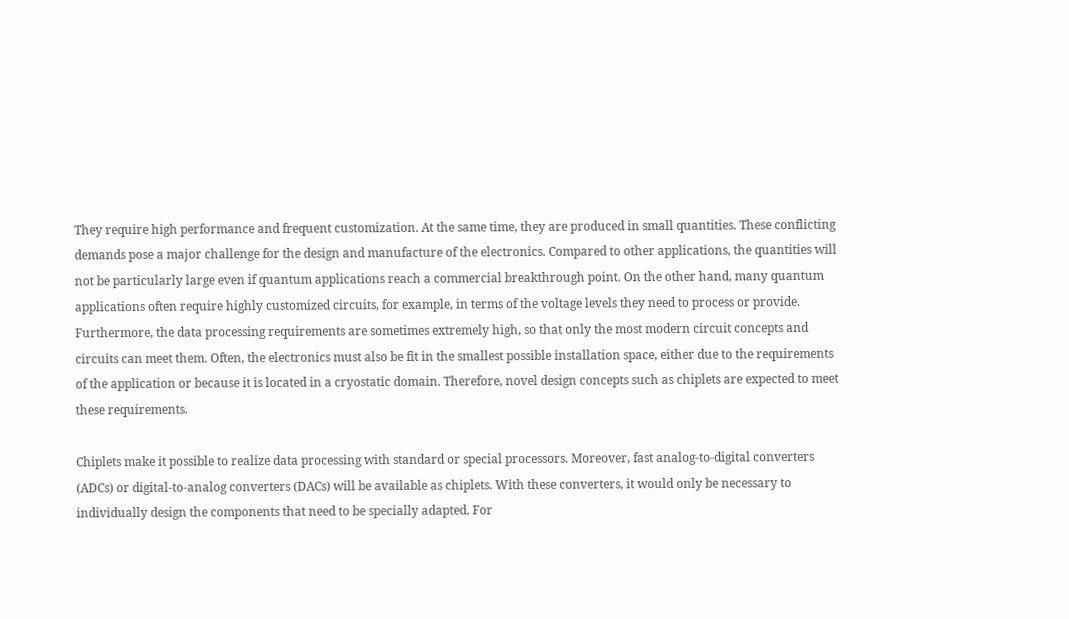They require high performance and frequent customization. At the same time, they are produced in small quantities. These conflicting demands pose a major challenge for the design and manufacture of the electronics. Compared to other applications, the quantities will not be particularly large even if quantum applications reach a commercial breakthrough point. On the other hand, many quantum applications often require highly customized circuits, for example, in terms of the voltage levels they need to process or provide. Furthermore, the data processing requirements are sometimes extremely high, so that only the most modern circuit concepts and circuits can meet them. Often, the electronics must also be fit in the smallest possible installation space, either due to the requirements of the application or because it is located in a cryostatic domain. Therefore, novel design concepts such as chiplets are expected to meet these requirements.

Chiplets make it possible to realize data processing with standard or special processors. Moreover, fast analog-to-digital converters (ADCs) or digital-to-analog converters (DACs) will be available as chiplets. With these converters, it would only be necessary to individually design the components that need to be specially adapted. For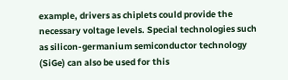example, drivers as chiplets could provide the necessary voltage levels. Special technologies such as silicon-germanium semiconductor technology (SiGe) can also be used for this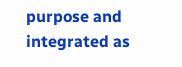purpose and integrated as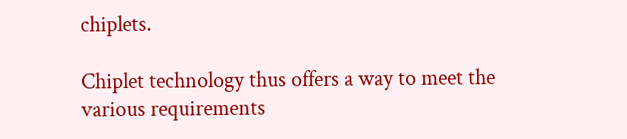chiplets.

Chiplet technology thus offers a way to meet the various requirements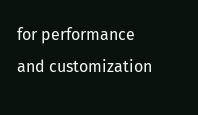for performance and customization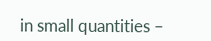in small quantities –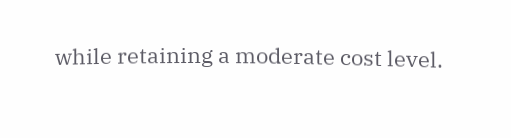while retaining a moderate cost level.